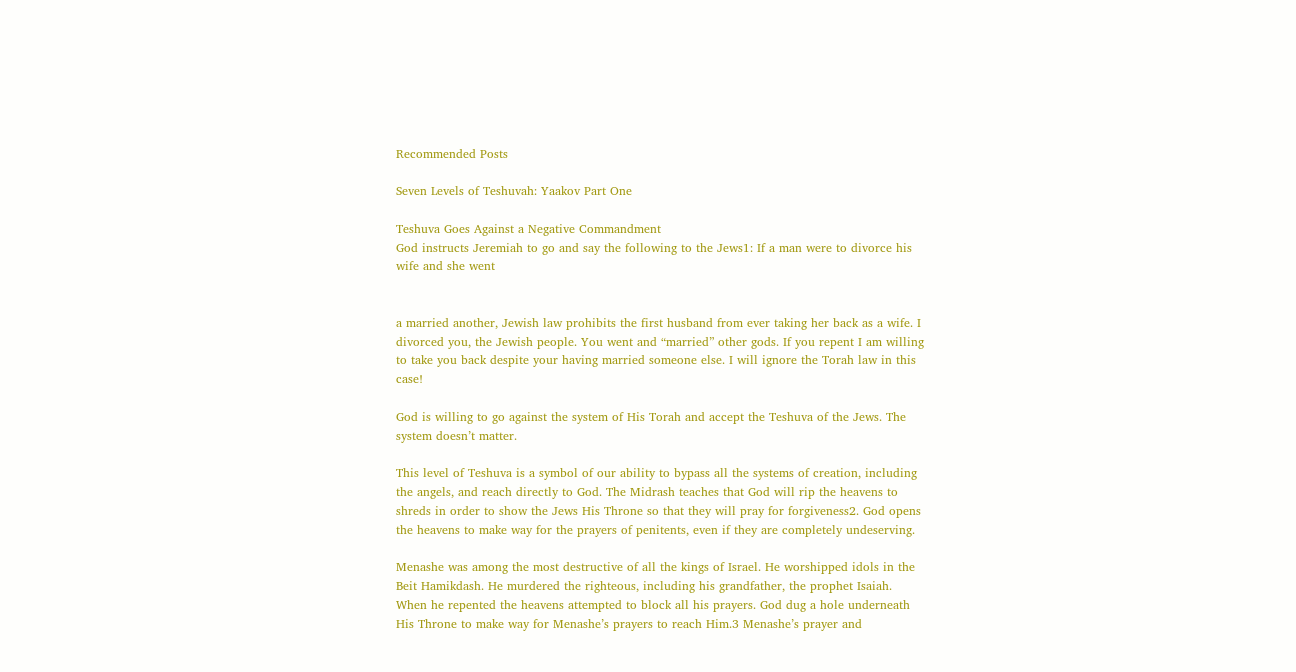Recommended Posts

Seven Levels of Teshuvah: Yaakov Part One

Teshuva Goes Against a Negative Commandment
God instructs Jeremiah to go and say the following to the Jews1: If a man were to divorce his wife and she went


a married another, Jewish law prohibits the first husband from ever taking her back as a wife. I divorced you, the Jewish people. You went and “married” other gods. If you repent I am willing to take you back despite your having married someone else. I will ignore the Torah law in this case!

God is willing to go against the system of His Torah and accept the Teshuva of the Jews. The system doesn’t matter.

This level of Teshuva is a symbol of our ability to bypass all the systems of creation, including the angels, and reach directly to God. The Midrash teaches that God will rip the heavens to shreds in order to show the Jews His Throne so that they will pray for forgiveness2. God opens the heavens to make way for the prayers of penitents, even if they are completely undeserving.

Menashe was among the most destructive of all the kings of Israel. He worshipped idols in the Beit Hamikdash. He murdered the righteous, including his grandfather, the prophet Isaiah. When he repented the heavens attempted to block all his prayers. God dug a hole underneath His Throne to make way for Menashe’s prayers to reach Him.3 Menashe’s prayer and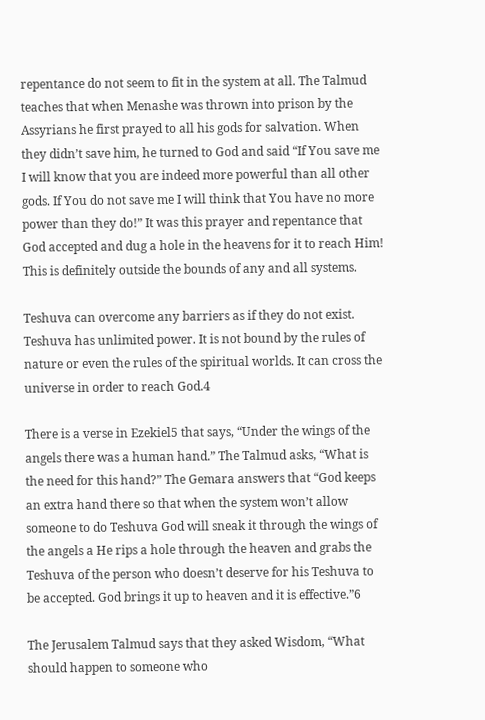repentance do not seem to fit in the system at all. The Talmud teaches that when Menashe was thrown into prison by the Assyrians he first prayed to all his gods for salvation. When they didn’t save him, he turned to God and said “If You save me I will know that you are indeed more powerful than all other gods. If You do not save me I will think that You have no more power than they do!” It was this prayer and repentance that God accepted and dug a hole in the heavens for it to reach Him! This is definitely outside the bounds of any and all systems.

Teshuva can overcome any barriers as if they do not exist. Teshuva has unlimited power. It is not bound by the rules of nature or even the rules of the spiritual worlds. It can cross the universe in order to reach God.4

There is a verse in Ezekiel5 that says, “Under the wings of the angels there was a human hand.” The Talmud asks, “What is the need for this hand?” The Gemara answers that “God keeps an extra hand there so that when the system won’t allow someone to do Teshuva God will sneak it through the wings of the angels a He rips a hole through the heaven and grabs the Teshuva of the person who doesn’t deserve for his Teshuva to be accepted. God brings it up to heaven and it is effective.”6

The Jerusalem Talmud says that they asked Wisdom, “What should happen to someone who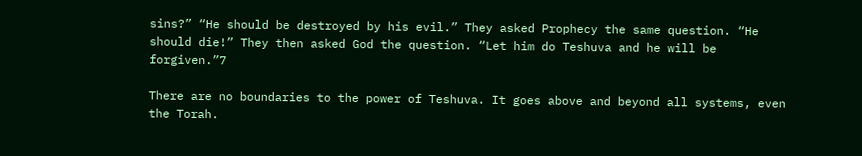sins?” “He should be destroyed by his evil.” They asked Prophecy the same question. “He should die!” They then asked God the question. “Let him do Teshuva and he will be forgiven.”7

There are no boundaries to the power of Teshuva. It goes above and beyond all systems, even the Torah.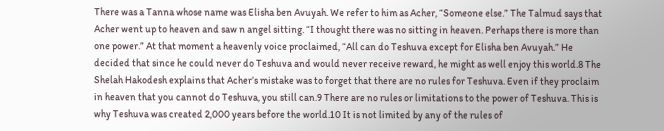There was a Tanna whose name was Elisha ben Avuyah. We refer to him as Acher, “Someone else.” The Talmud says that Acher went up to heaven and saw n angel sitting. “I thought there was no sitting in heaven. Perhaps there is more than one power.” At that moment a heavenly voice proclaimed, “All can do Teshuva except for Elisha ben Avuyah.” He decided that since he could never do Teshuva and would never receive reward, he might as well enjoy this world.8 The Shelah Hakodesh explains that Acher’s mistake was to forget that there are no rules for Teshuva. Even if they proclaim in heaven that you cannot do Teshuva, you still can.9 There are no rules or limitations to the power of Teshuva. This is why Teshuva was created 2,000 years before the world.10 It is not limited by any of the rules of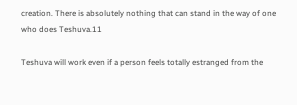creation. There is absolutely nothing that can stand in the way of one who does Teshuva.11

Teshuva will work even if a person feels totally estranged from the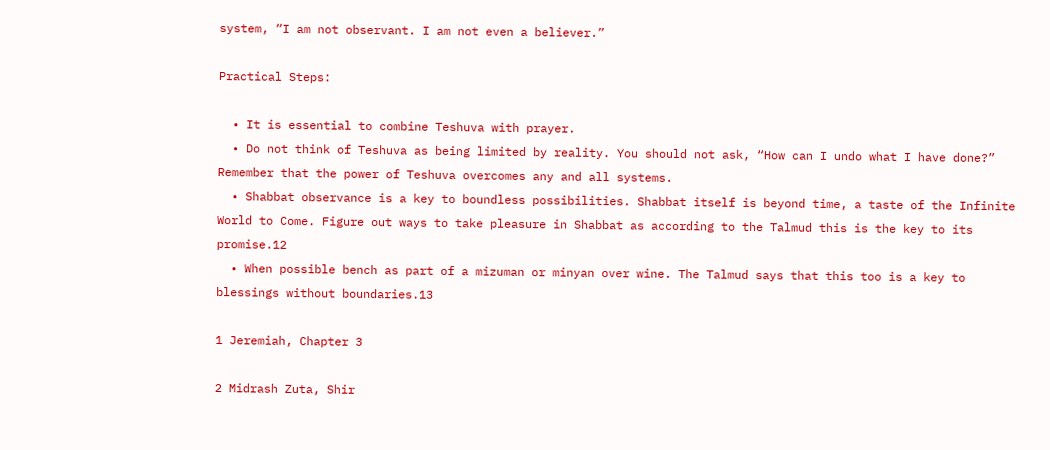system, “I am not observant. I am not even a believer.”

Practical Steps:

  • It is essential to combine Teshuva with prayer.
  • Do not think of Teshuva as being limited by reality. You should not ask, “How can I undo what I have done?” Remember that the power of Teshuva overcomes any and all systems.
  • Shabbat observance is a key to boundless possibilities. Shabbat itself is beyond time, a taste of the Infinite World to Come. Figure out ways to take pleasure in Shabbat as according to the Talmud this is the key to its promise.12
  • When possible bench as part of a mizuman or minyan over wine. The Talmud says that this too is a key to blessings without boundaries.13

1 Jeremiah, Chapter 3

2 Midrash Zuta, Shir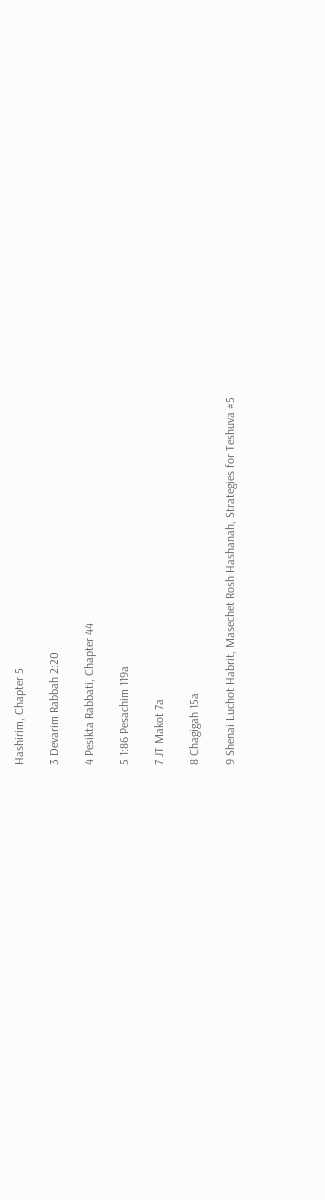Hashirim, Chapter 5

3 Devarim Rabbah 2:20

4 Pesikta Rabbati, Chapter 44

5 1:86 Pesachim 119a

7 JT Makot 7a

8 Chagigah 15a

9 Shenai Luchot Habrit, Masechet Rosh Hashanah, Strategies for Teshuva #5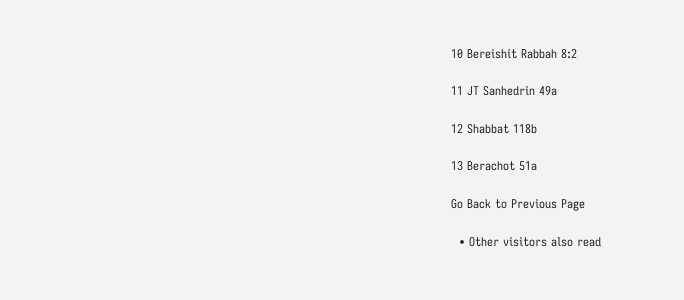10 Bereishit Rabbah 8:2

11 JT Sanhedrin 49a

12 Shabbat 118b

13 Berachot 51a

Go Back to Previous Page

  • Other visitors also read